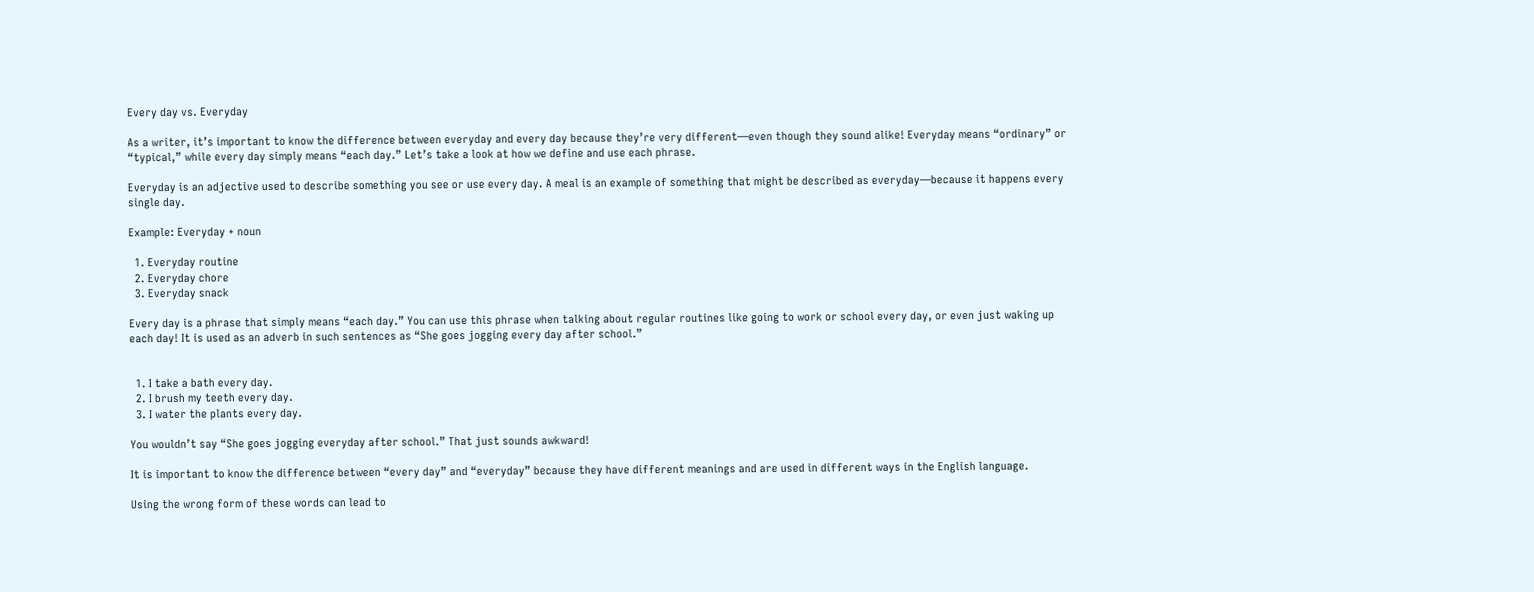Every day vs. Everyday

As a writer, it’s important to know the difference between everyday and every day because they’re very different—even though they sound alike! Everyday means “ordinary” or “typical,” while every day simply means “each day.” Let’s take a look at how we define and use each phrase.

Everyday is an adjective used to describe something you see or use every day. A meal is an example of something that might be described as everyday—because it happens every single day.

Example: Everyday + noun

  1. Everyday routine
  2. Everyday chore
  3. Everyday snack

Every day is a phrase that simply means “each day.” You can use this phrase when talking about regular routines like going to work or school every day, or even just waking up each day! It is used as an adverb in such sentences as “She goes jogging every day after school.”


  1. I take a bath every day.
  2. I brush my teeth every day.
  3. I water the plants every day.

You wouldn’t say “She goes jogging everyday after school.” That just sounds awkward!

It is important to know the difference between “every day” and “everyday” because they have different meanings and are used in different ways in the English language.

Using the wrong form of these words can lead to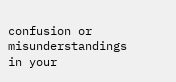confusion or misunderstandings in your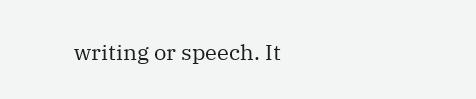writing or speech. It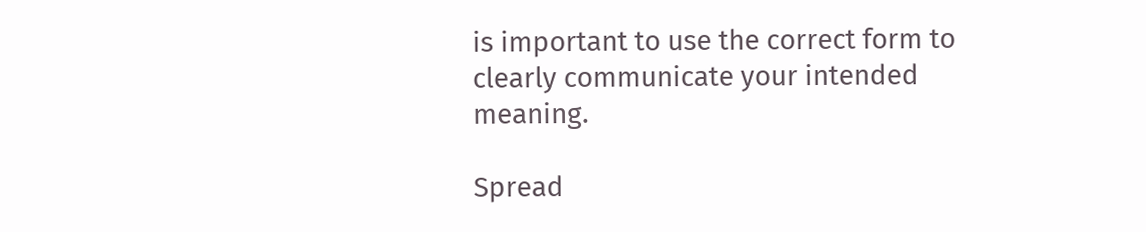is important to use the correct form to clearly communicate your intended meaning.

Spread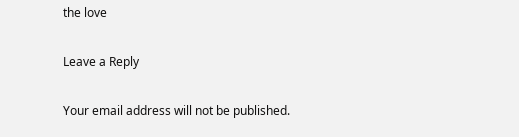the love

Leave a Reply

Your email address will not be published.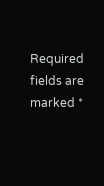Required fields are marked *